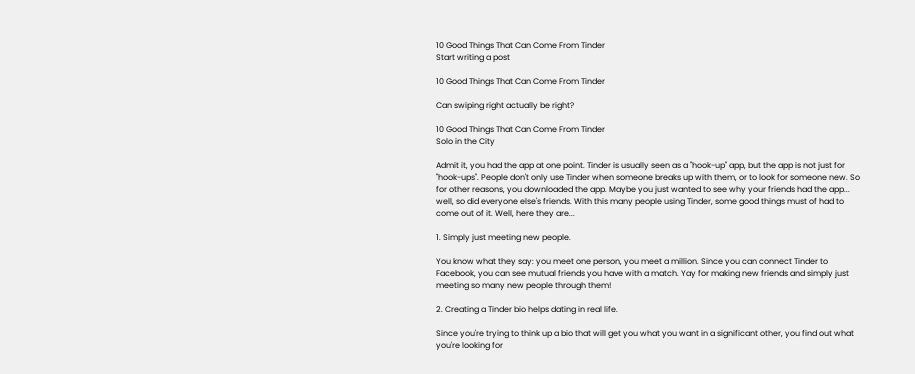10 Good Things That Can Come From Tinder
Start writing a post

10 Good Things That Can Come From Tinder

Can swiping right actually be right?

10 Good Things That Can Come From Tinder
Solo in the City

Admit it, you had the app at one point. Tinder is usually seen as a "hook-up" app, but the app is not just for "hook-ups". People don't only use Tinder when someone breaks up with them, or to look for someone new. So for other reasons, you downloaded the app. Maybe you just wanted to see why your friends had the app... well, so did everyone else's friends. With this many people using Tinder, some good things must of had to come out of it. Well, here they are...

1. Simply just meeting new people.

You know what they say: you meet one person, you meet a million. Since you can connect Tinder to Facebook, you can see mutual friends you have with a match. Yay for making new friends and simply just meeting so many new people through them!

2. Creating a Tinder bio helps dating in real life.

Since you're trying to think up a bio that will get you what you want in a significant other, you find out what you're looking for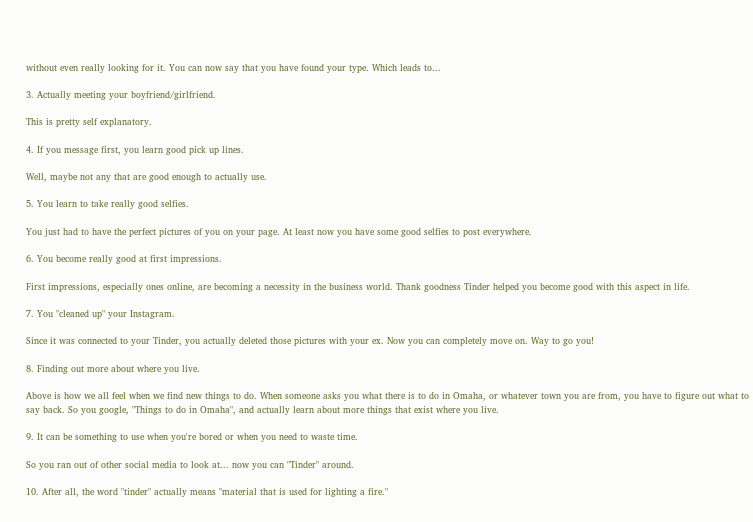without even really looking for it. You can now say that you have found your type. Which leads to...

3. Actually meeting your boyfriend/girlfriend.

This is pretty self explanatory.

4. If you message first, you learn good pick up lines.

Well, maybe not any that are good enough to actually use.

5. You learn to take really good selfies.

You just had to have the perfect pictures of you on your page. At least now you have some good selfies to post everywhere.

6. You become really good at first impressions.

First impressions, especially ones online, are becoming a necessity in the business world. Thank goodness Tinder helped you become good with this aspect in life.

7. You "cleaned up" your Instagram.

Since it was connected to your Tinder, you actually deleted those pictures with your ex. Now you can completely move on. Way to go you!

8. Finding out more about where you live.

Above is how we all feel when we find new things to do. When someone asks you what there is to do in Omaha, or whatever town you are from, you have to figure out what to say back. So you google, "Things to do in Omaha", and actually learn about more things that exist where you live.

9. It can be something to use when you're bored or when you need to waste time.

So you ran out of other social media to look at... now you can "Tinder" around.

10. After all, the word "tinder" actually means "material that is used for lighting a fire."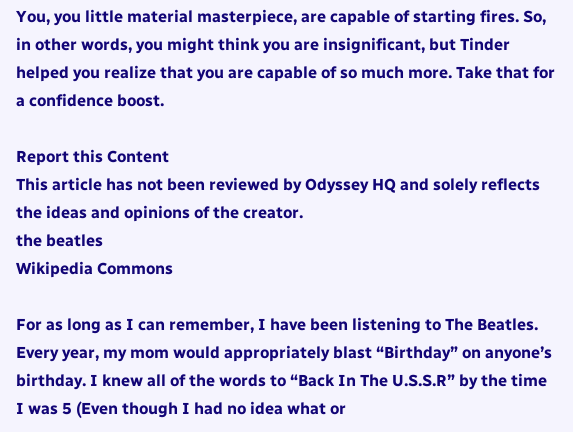You, you little material masterpiece, are capable of starting fires. So, in other words, you might think you are insignificant, but Tinder helped you realize that you are capable of so much more. Take that for a confidence boost.

Report this Content
This article has not been reviewed by Odyssey HQ and solely reflects the ideas and opinions of the creator.
the beatles
Wikipedia Commons

For as long as I can remember, I have been listening to The Beatles. Every year, my mom would appropriately blast “Birthday” on anyone’s birthday. I knew all of the words to “Back In The U.S.S.R” by the time I was 5 (Even though I had no idea what or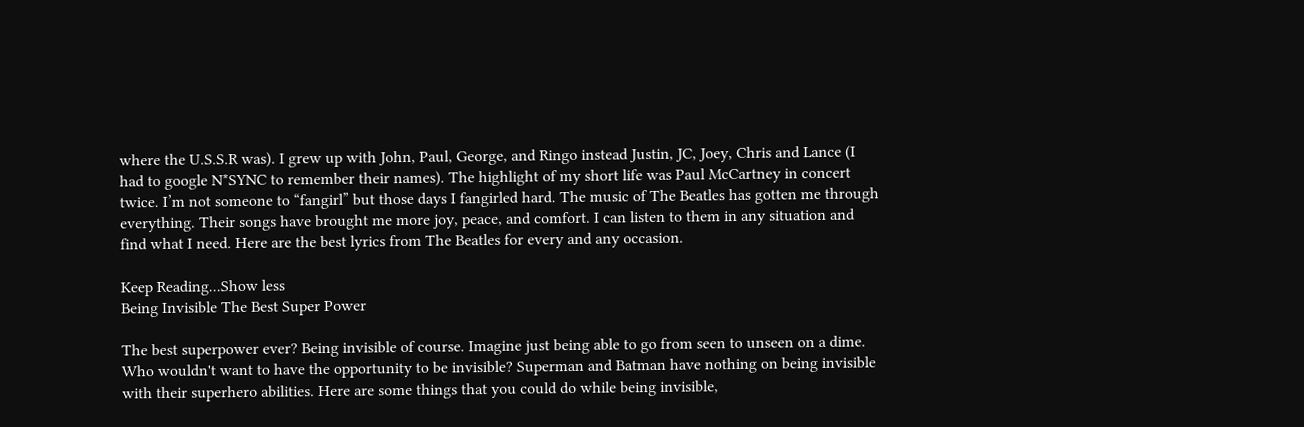where the U.S.S.R was). I grew up with John, Paul, George, and Ringo instead Justin, JC, Joey, Chris and Lance (I had to google N*SYNC to remember their names). The highlight of my short life was Paul McCartney in concert twice. I’m not someone to “fangirl” but those days I fangirled hard. The music of The Beatles has gotten me through everything. Their songs have brought me more joy, peace, and comfort. I can listen to them in any situation and find what I need. Here are the best lyrics from The Beatles for every and any occasion.

Keep Reading...Show less
Being Invisible The Best Super Power

The best superpower ever? Being invisible of course. Imagine just being able to go from seen to unseen on a dime. Who wouldn't want to have the opportunity to be invisible? Superman and Batman have nothing on being invisible with their superhero abilities. Here are some things that you could do while being invisible,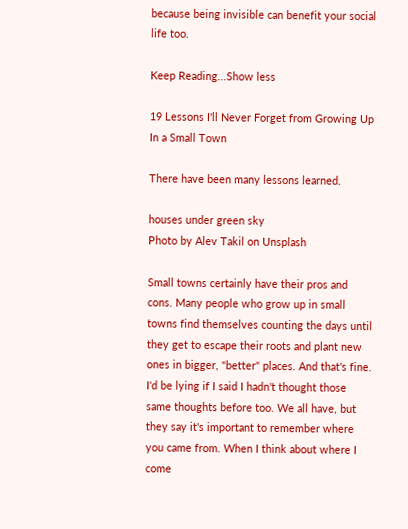because being invisible can benefit your social life too.

Keep Reading...Show less

19 Lessons I'll Never Forget from Growing Up In a Small Town

There have been many lessons learned.

houses under green sky
Photo by Alev Takil on Unsplash

Small towns certainly have their pros and cons. Many people who grow up in small towns find themselves counting the days until they get to escape their roots and plant new ones in bigger, "better" places. And that's fine. I'd be lying if I said I hadn't thought those same thoughts before too. We all have, but they say it's important to remember where you came from. When I think about where I come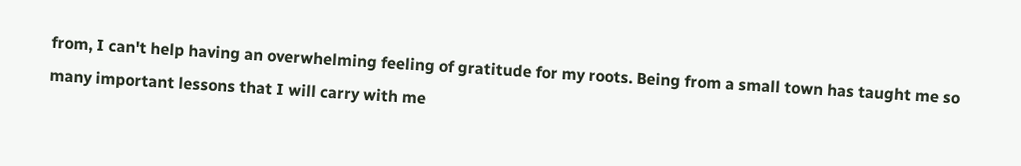from, I can't help having an overwhelming feeling of gratitude for my roots. Being from a small town has taught me so many important lessons that I will carry with me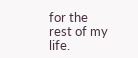for the rest of my life.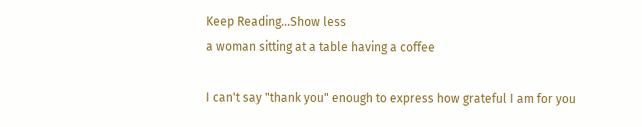Keep Reading...Show less
a woman sitting at a table having a coffee

I can't say "thank you" enough to express how grateful I am for you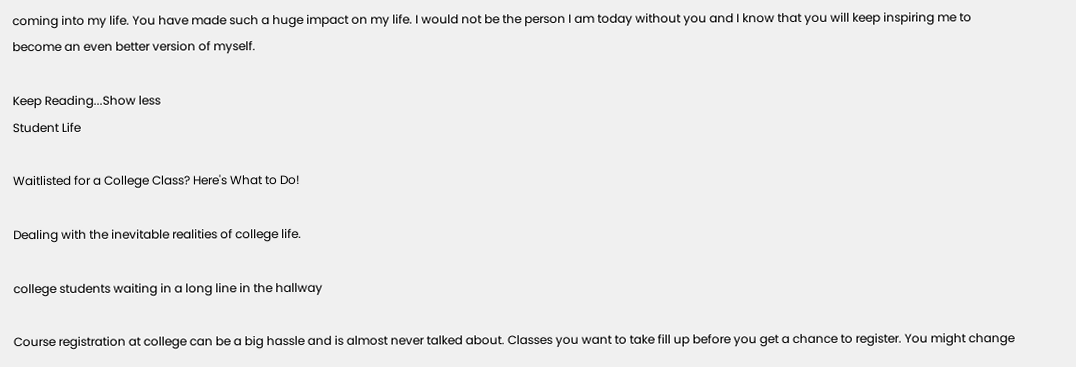coming into my life. You have made such a huge impact on my life. I would not be the person I am today without you and I know that you will keep inspiring me to become an even better version of myself.

Keep Reading...Show less
Student Life

Waitlisted for a College Class? Here's What to Do!

Dealing with the inevitable realities of college life.

college students waiting in a long line in the hallway

Course registration at college can be a big hassle and is almost never talked about. Classes you want to take fill up before you get a chance to register. You might change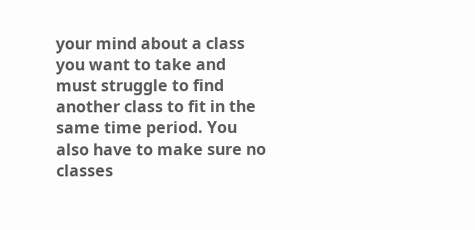your mind about a class you want to take and must struggle to find another class to fit in the same time period. You also have to make sure no classes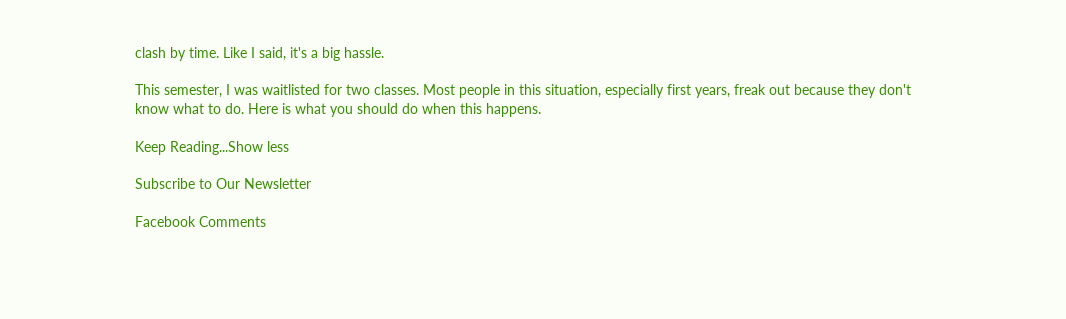clash by time. Like I said, it's a big hassle.

This semester, I was waitlisted for two classes. Most people in this situation, especially first years, freak out because they don't know what to do. Here is what you should do when this happens.

Keep Reading...Show less

Subscribe to Our Newsletter

Facebook Comments